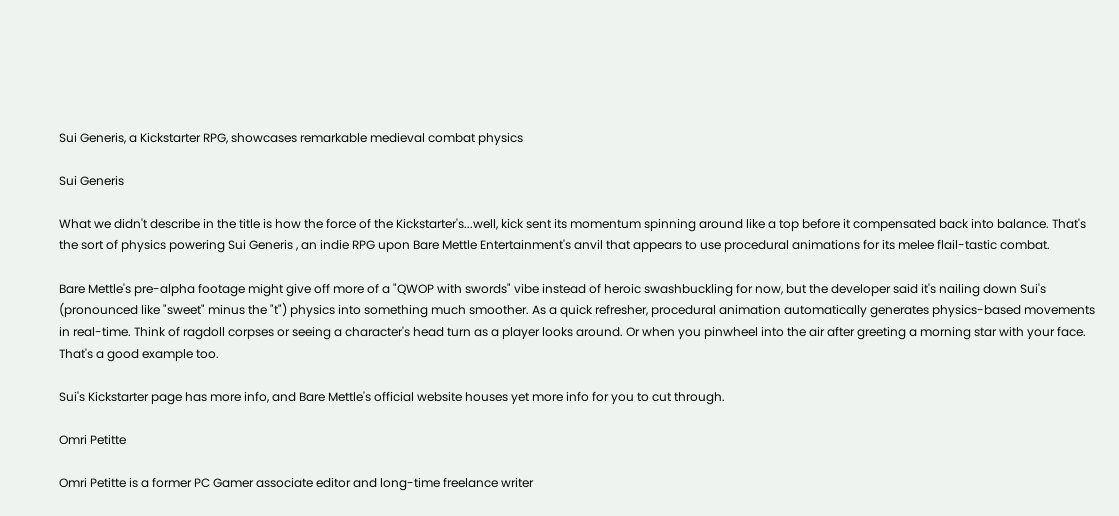Sui Generis, a Kickstarter RPG, showcases remarkable medieval combat physics

Sui Generis

What we didn't describe in the title is how the force of the Kickstarter's...well, kick sent its momentum spinning around like a top before it compensated back into balance. That's the sort of physics powering Sui Generis , an indie RPG upon Bare Mettle Entertainment's anvil that appears to use procedural animations for its melee flail-tastic combat.

Bare Mettle's pre-alpha footage might give off more of a "QWOP with swords" vibe instead of heroic swashbuckling for now, but the developer said it's nailing down Sui's (pronounced like "sweet" minus the "t") physics into something much smoother. As a quick refresher, procedural animation automatically generates physics-based movements in real-time. Think of ragdoll corpses or seeing a character's head turn as a player looks around. Or when you pinwheel into the air after greeting a morning star with your face. That's a good example too.

Sui's Kickstarter page has more info, and Bare Mettle's official website houses yet more info for you to cut through.

Omri Petitte

Omri Petitte is a former PC Gamer associate editor and long-time freelance writer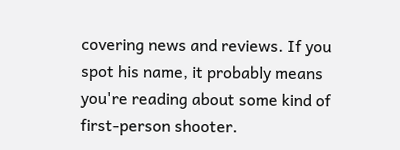covering news and reviews. If you spot his name, it probably means you're reading about some kind of first-person shooter.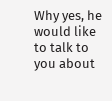Why yes, he would like to talk to you about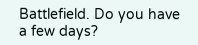Battlefield. Do you have a few days?